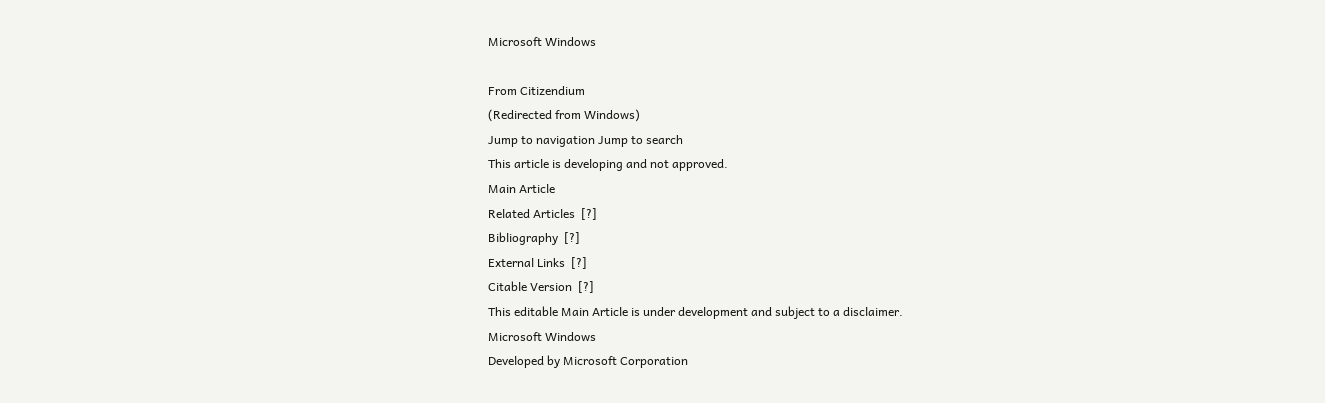Microsoft Windows

From Citizendium
(Redirected from Windows)
Jump to navigation Jump to search
This article is developing and not approved.
Main Article
Related Articles  [?]
Bibliography  [?]
External Links  [?]
Citable Version  [?]
This editable Main Article is under development and subject to a disclaimer.
Microsoft Windows
Developed by Microsoft Corporation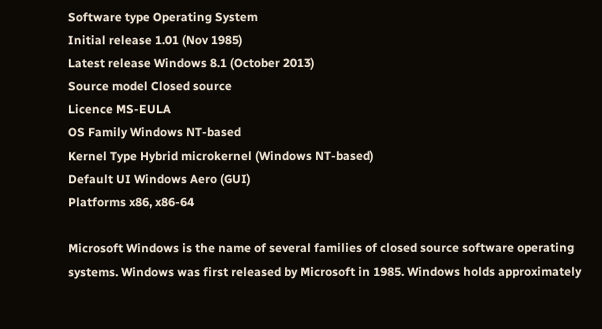Software type Operating System
Initial release 1.01 (Nov 1985)
Latest release Windows 8.1 (October 2013)
Source model Closed source
Licence MS-EULA
OS Family Windows NT-based
Kernel Type Hybrid microkernel (Windows NT-based)
Default UI Windows Aero (GUI)
Platforms x86, x86-64

Microsoft Windows is the name of several families of closed source software operating systems. Windows was first released by Microsoft in 1985. Windows holds approximately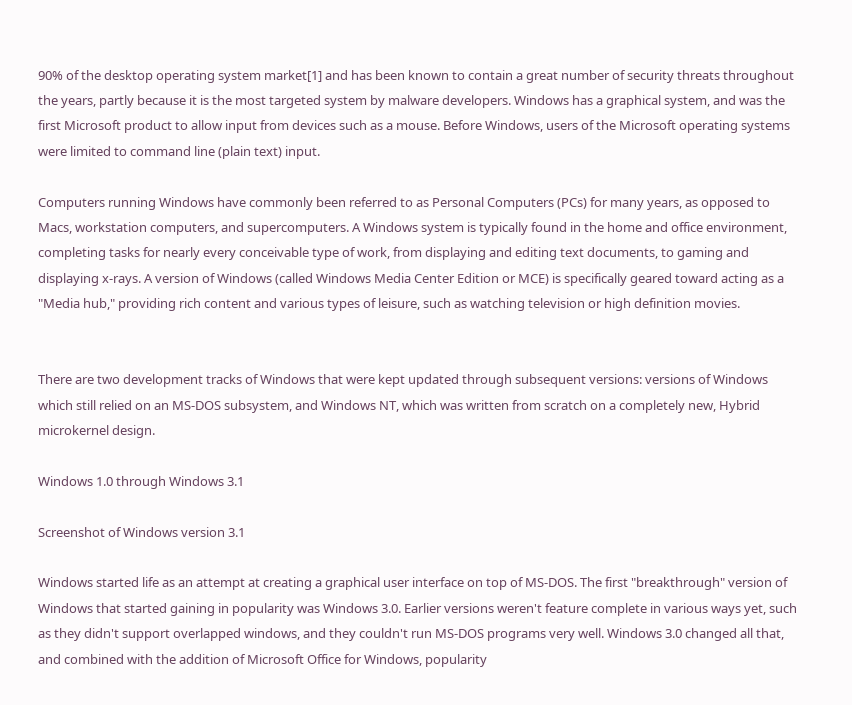90% of the desktop operating system market[1] and has been known to contain a great number of security threats throughout the years, partly because it is the most targeted system by malware developers. Windows has a graphical system, and was the first Microsoft product to allow input from devices such as a mouse. Before Windows, users of the Microsoft operating systems were limited to command line (plain text) input.

Computers running Windows have commonly been referred to as Personal Computers (PCs) for many years, as opposed to Macs, workstation computers, and supercomputers. A Windows system is typically found in the home and office environment, completing tasks for nearly every conceivable type of work, from displaying and editing text documents, to gaming and displaying x-rays. A version of Windows (called Windows Media Center Edition or MCE) is specifically geared toward acting as a "Media hub," providing rich content and various types of leisure, such as watching television or high definition movies.


There are two development tracks of Windows that were kept updated through subsequent versions: versions of Windows which still relied on an MS-DOS subsystem, and Windows NT, which was written from scratch on a completely new, Hybrid microkernel design.

Windows 1.0 through Windows 3.1

Screenshot of Windows version 3.1

Windows started life as an attempt at creating a graphical user interface on top of MS-DOS. The first "breakthrough" version of Windows that started gaining in popularity was Windows 3.0. Earlier versions weren't feature complete in various ways yet, such as they didn't support overlapped windows, and they couldn't run MS-DOS programs very well. Windows 3.0 changed all that, and combined with the addition of Microsoft Office for Windows, popularity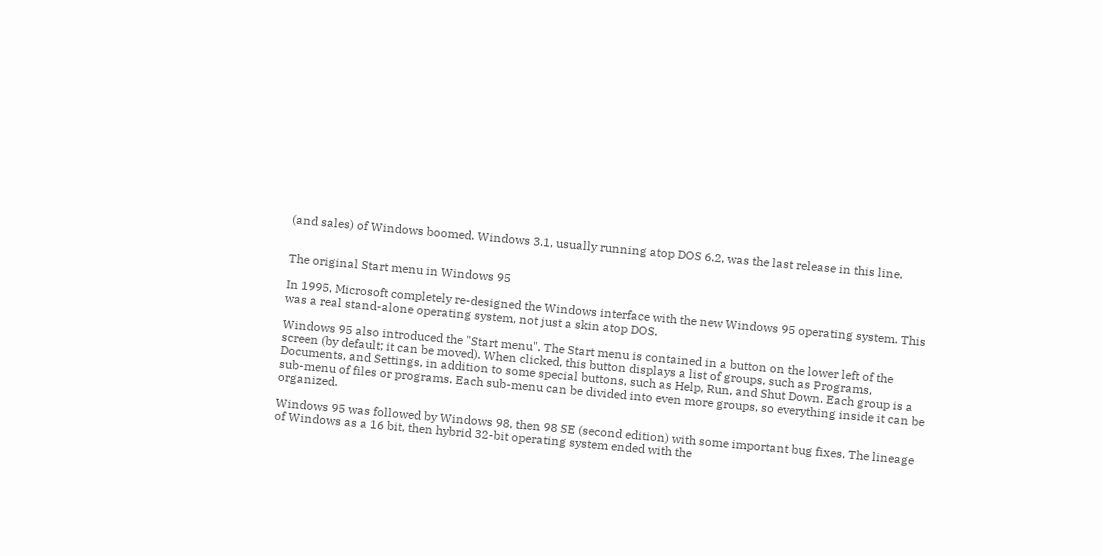(and sales) of Windows boomed. Windows 3.1, usually running atop DOS 6.2, was the last release in this line.


The original Start menu in Windows 95

In 1995, Microsoft completely re-designed the Windows interface with the new Windows 95 operating system. This was a real stand-alone operating system, not just a skin atop DOS.

Windows 95 also introduced the "Start menu". The Start menu is contained in a button on the lower left of the screen (by default; it can be moved). When clicked, this button displays a list of groups, such as Programs, Documents, and Settings, in addition to some special buttons, such as Help, Run, and Shut Down. Each group is a sub-menu of files or programs. Each sub-menu can be divided into even more groups, so everything inside it can be organized.

Windows 95 was followed by Windows 98, then 98 SE (second edition) with some important bug fixes. The lineage of Windows as a 16 bit, then hybrid 32-bit operating system ended with the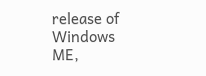release of Windows ME,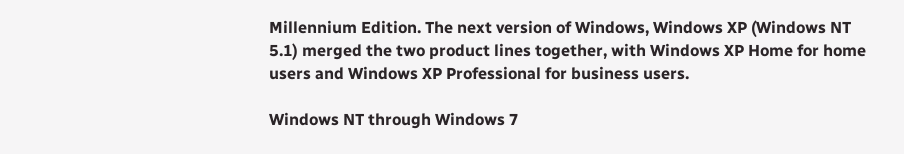Millennium Edition. The next version of Windows, Windows XP (Windows NT 5.1) merged the two product lines together, with Windows XP Home for home users and Windows XP Professional for business users.

Windows NT through Windows 7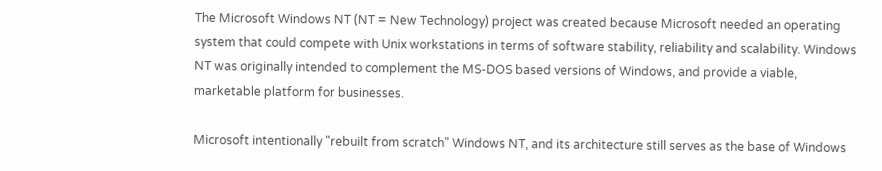The Microsoft Windows NT (NT = New Technology) project was created because Microsoft needed an operating system that could compete with Unix workstations in terms of software stability, reliability and scalability. Windows NT was originally intended to complement the MS-DOS based versions of Windows, and provide a viable, marketable platform for businesses.

Microsoft intentionally "rebuilt from scratch" Windows NT, and its architecture still serves as the base of Windows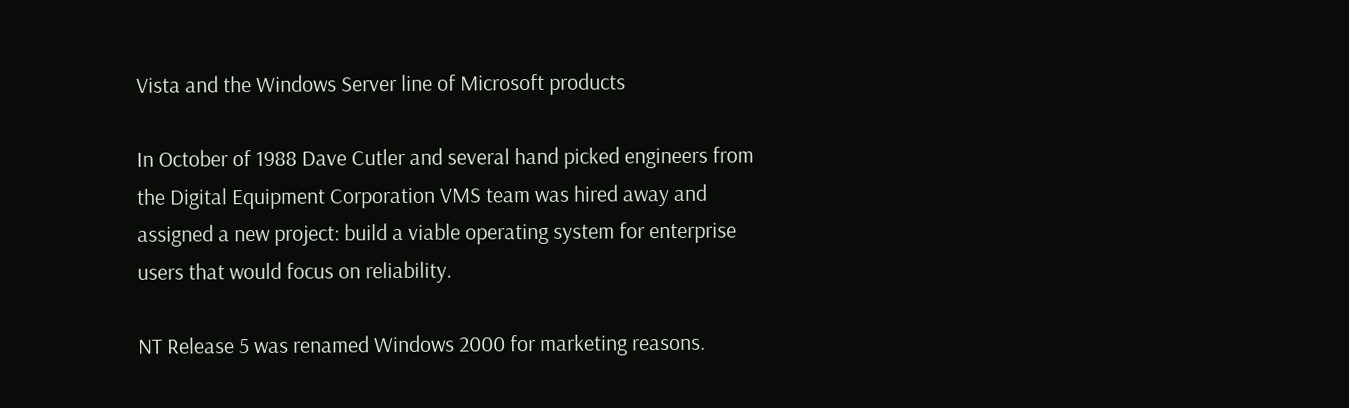Vista and the Windows Server line of Microsoft products

In October of 1988 Dave Cutler and several hand picked engineers from the Digital Equipment Corporation VMS team was hired away and assigned a new project: build a viable operating system for enterprise users that would focus on reliability.

NT Release 5 was renamed Windows 2000 for marketing reasons.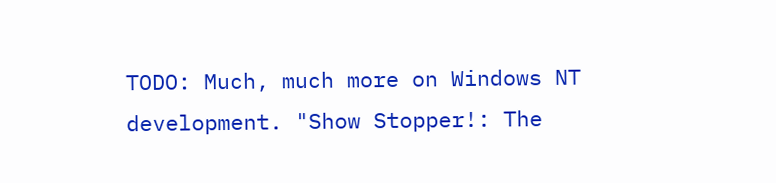TODO: Much, much more on Windows NT development. "Show Stopper!: The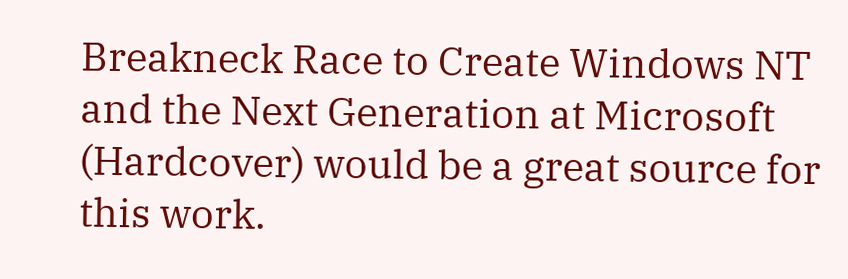Breakneck Race to Create Windows NT and the Next Generation at Microsoft (Hardcover) would be a great source for this work.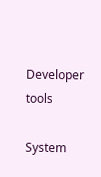Developer tools

System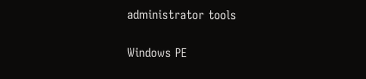administrator tools

Windows PE